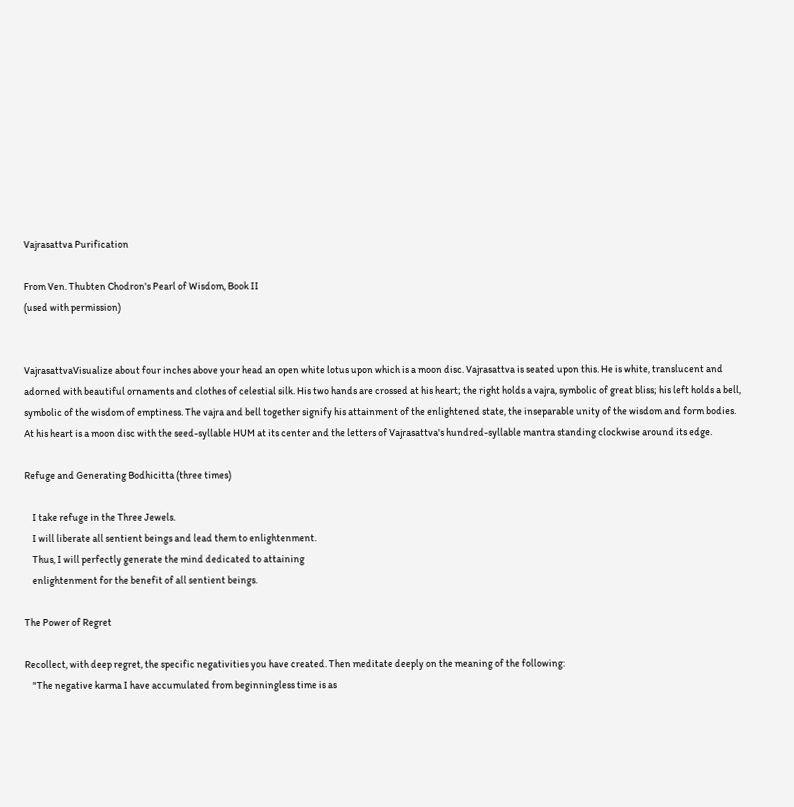Vajrasattva Purification

From Ven. Thubten Chodron's Pearl of Wisdom, Book II
(used with permission)


VajrasattvaVisualize about four inches above your head an open white lotus upon which is a moon disc. Vajrasattva is seated upon this. He is white, translucent and adorned with beautiful ornaments and clothes of celestial silk. His two hands are crossed at his heart; the right holds a vajra, symbolic of great bliss; his left holds a bell, symbolic of the wisdom of emptiness. The vajra and bell together signify his attainment of the enlightened state, the inseparable unity of the wisdom and form bodies. At his heart is a moon disc with the seed-syllable HUM at its center and the letters of Vajrasattva's hundred-syllable mantra standing clockwise around its edge.

Refuge and Generating Bodhicitta (three times)

    I take refuge in the Three Jewels.
    I will liberate all sentient beings and lead them to enlightenment.
    Thus, I will perfectly generate the mind dedicated to attaining
    enlightenment for the benefit of all sentient beings.

The Power of Regret

Recollect, with deep regret, the specific negativities you have created. Then meditate deeply on the meaning of the following:
    "The negative karma I have accumulated from beginningless time is as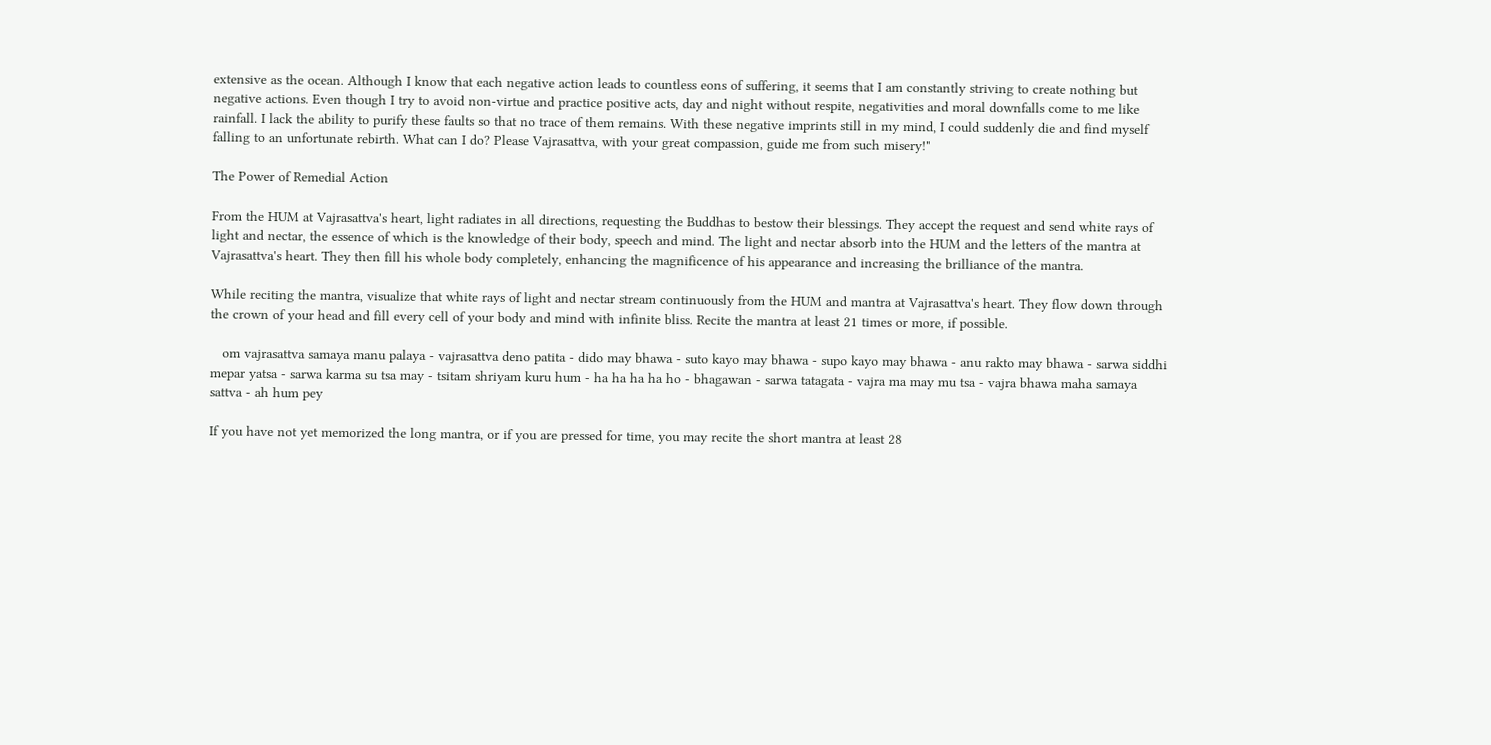extensive as the ocean. Although I know that each negative action leads to countless eons of suffering, it seems that I am constantly striving to create nothing but negative actions. Even though I try to avoid non-virtue and practice positive acts, day and night without respite, negativities and moral downfalls come to me like rainfall. I lack the ability to purify these faults so that no trace of them remains. With these negative imprints still in my mind, I could suddenly die and find myself falling to an unfortunate rebirth. What can I do? Please Vajrasattva, with your great compassion, guide me from such misery!"

The Power of Remedial Action

From the HUM at Vajrasattva's heart, light radiates in all directions, requesting the Buddhas to bestow their blessings. They accept the request and send white rays of light and nectar, the essence of which is the knowledge of their body, speech and mind. The light and nectar absorb into the HUM and the letters of the mantra at Vajrasattva's heart. They then fill his whole body completely, enhancing the magnificence of his appearance and increasing the brilliance of the mantra.

While reciting the mantra, visualize that white rays of light and nectar stream continuously from the HUM and mantra at Vajrasattva's heart. They flow down through the crown of your head and fill every cell of your body and mind with infinite bliss. Recite the mantra at least 21 times or more, if possible.

   om vajrasattva samaya manu palaya - vajrasattva deno patita - dido may bhawa - suto kayo may bhawa - supo kayo may bhawa - anu rakto may bhawa - sarwa siddhi mepar yatsa - sarwa karma su tsa may - tsitam shriyam kuru hum - ha ha ha ha ho - bhagawan - sarwa tatagata - vajra ma may mu tsa - vajra bhawa maha samaya sattva - ah hum pey

If you have not yet memorized the long mantra, or if you are pressed for time, you may recite the short mantra at least 28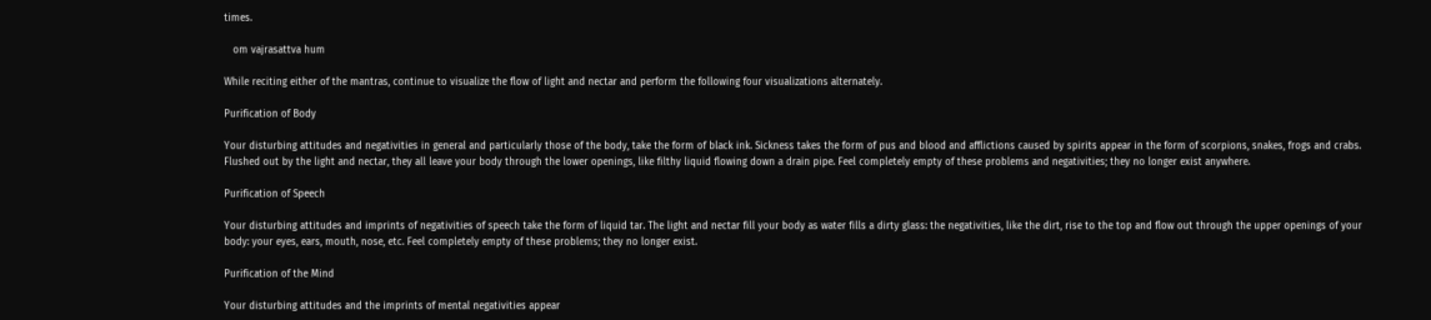times.

   om vajrasattva hum

While reciting either of the mantras, continue to visualize the flow of light and nectar and perform the following four visualizations alternately.

Purification of Body

Your disturbing attitudes and negativities in general and particularly those of the body, take the form of black ink. Sickness takes the form of pus and blood and afflictions caused by spirits appear in the form of scorpions, snakes, frogs and crabs. Flushed out by the light and nectar, they all leave your body through the lower openings, like filthy liquid flowing down a drain pipe. Feel completely empty of these problems and negativities; they no longer exist anywhere.

Purification of Speech

Your disturbing attitudes and imprints of negativities of speech take the form of liquid tar. The light and nectar fill your body as water fills a dirty glass: the negativities, like the dirt, rise to the top and flow out through the upper openings of your body: your eyes, ears, mouth, nose, etc. Feel completely empty of these problems; they no longer exist.

Purification of the Mind

Your disturbing attitudes and the imprints of mental negativities appear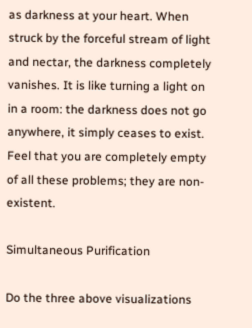as darkness at your heart. When struck by the forceful stream of light and nectar, the darkness completely vanishes. It is like turning a light on in a room: the darkness does not go anywhere, it simply ceases to exist. Feel that you are completely empty of all these problems; they are non-existent.

Simultaneous Purification

Do the three above visualizations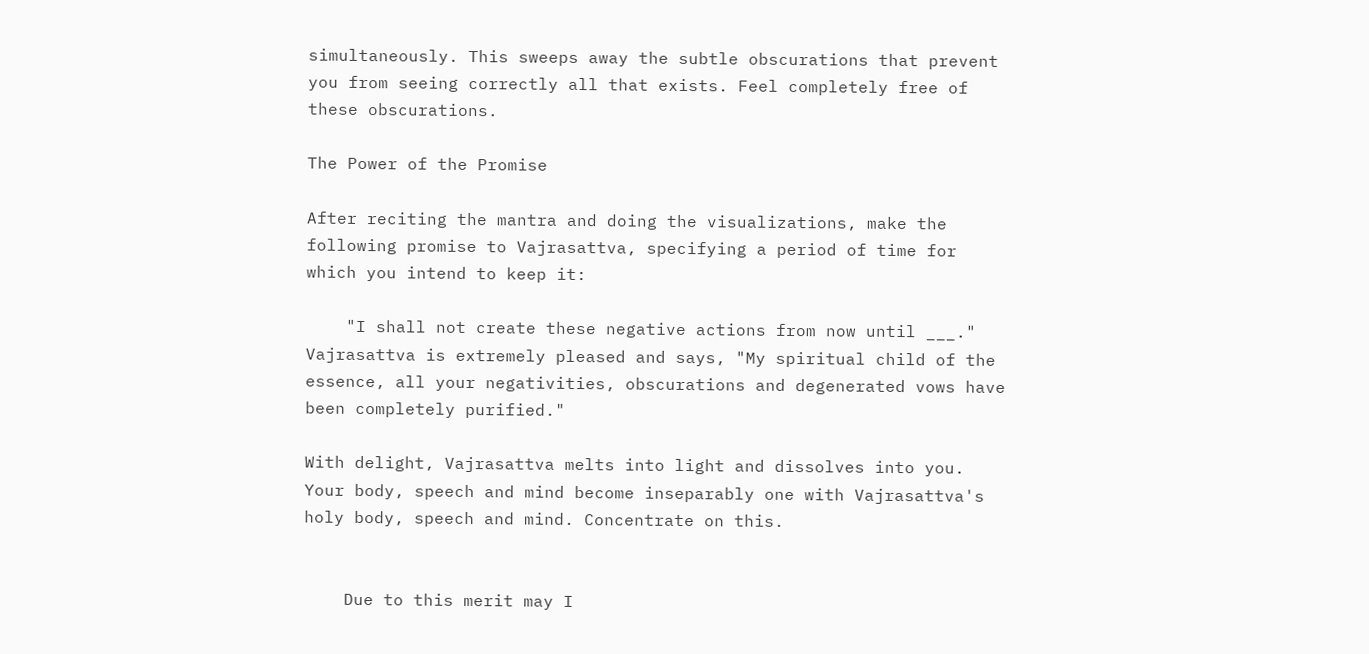simultaneously. This sweeps away the subtle obscurations that prevent you from seeing correctly all that exists. Feel completely free of these obscurations.

The Power of the Promise

After reciting the mantra and doing the visualizations, make the following promise to Vajrasattva, specifying a period of time for which you intend to keep it:

    "I shall not create these negative actions from now until ___."
Vajrasattva is extremely pleased and says, "My spiritual child of the essence, all your negativities, obscurations and degenerated vows have been completely purified."

With delight, Vajrasattva melts into light and dissolves into you. Your body, speech and mind become inseparably one with Vajrasattva's holy body, speech and mind. Concentrate on this.


    Due to this merit may I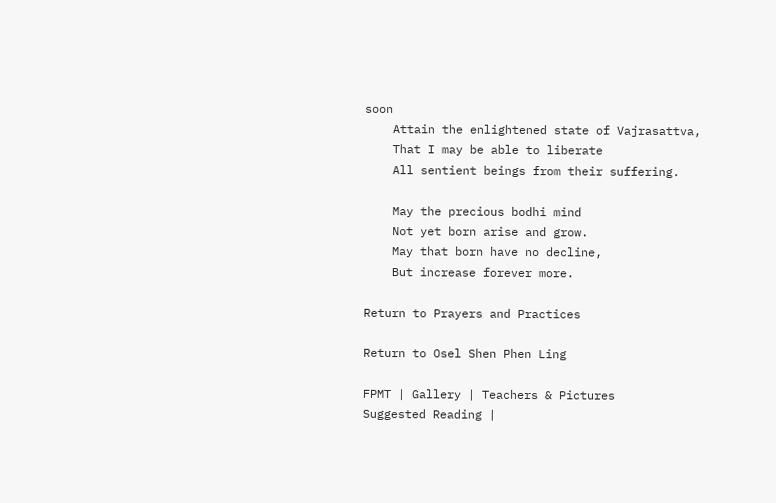soon
    Attain the enlightened state of Vajrasattva,
    That I may be able to liberate
    All sentient beings from their suffering.

    May the precious bodhi mind
    Not yet born arise and grow.
    May that born have no decline,
    But increase forever more.

Return to Prayers and Practices

Return to Osel Shen Phen Ling

FPMT | Gallery | Teachers & Pictures
Suggested Reading |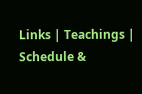Links | Teachings | Schedule &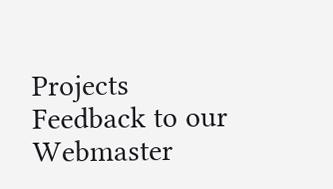Projects
Feedback to our Webmaster